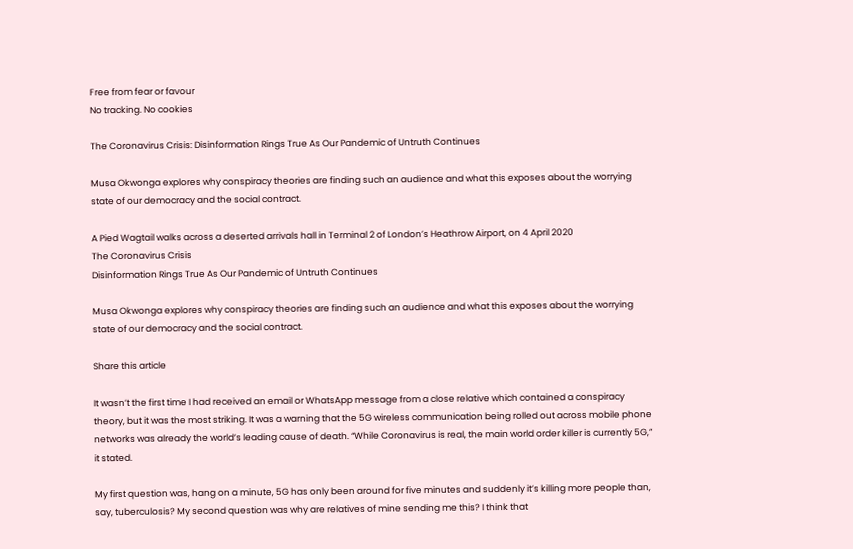Free from fear or favour
No tracking. No cookies

The Coronavirus Crisis: Disinformation Rings True As Our Pandemic of Untruth Continues

Musa Okwonga explores why conspiracy theories are finding such an audience and what this exposes about the worrying state of our democracy and the social contract.

A Pied Wagtail walks across a deserted arrivals hall in Terminal 2 of London’s Heathrow Airport, on 4 April 2020
The Coronavirus Crisis
Disinformation Rings True As Our Pandemic of Untruth Continues

Musa Okwonga explores why conspiracy theories are finding such an audience and what this exposes about the worrying state of our democracy and the social contract.

Share this article

It wasn’t the first time I had received an email or WhatsApp message from a close relative which contained a conspiracy theory, but it was the most striking. It was a warning that the 5G wireless communication being rolled out across mobile phone networks was already the world’s leading cause of death. “While Coronavirus is real, the main world order killer is currently 5G,” it stated.

My first question was, hang on a minute, 5G has only been around for five minutes and suddenly it’s killing more people than, say, tuberculosis? My second question was why are relatives of mine sending me this? I think that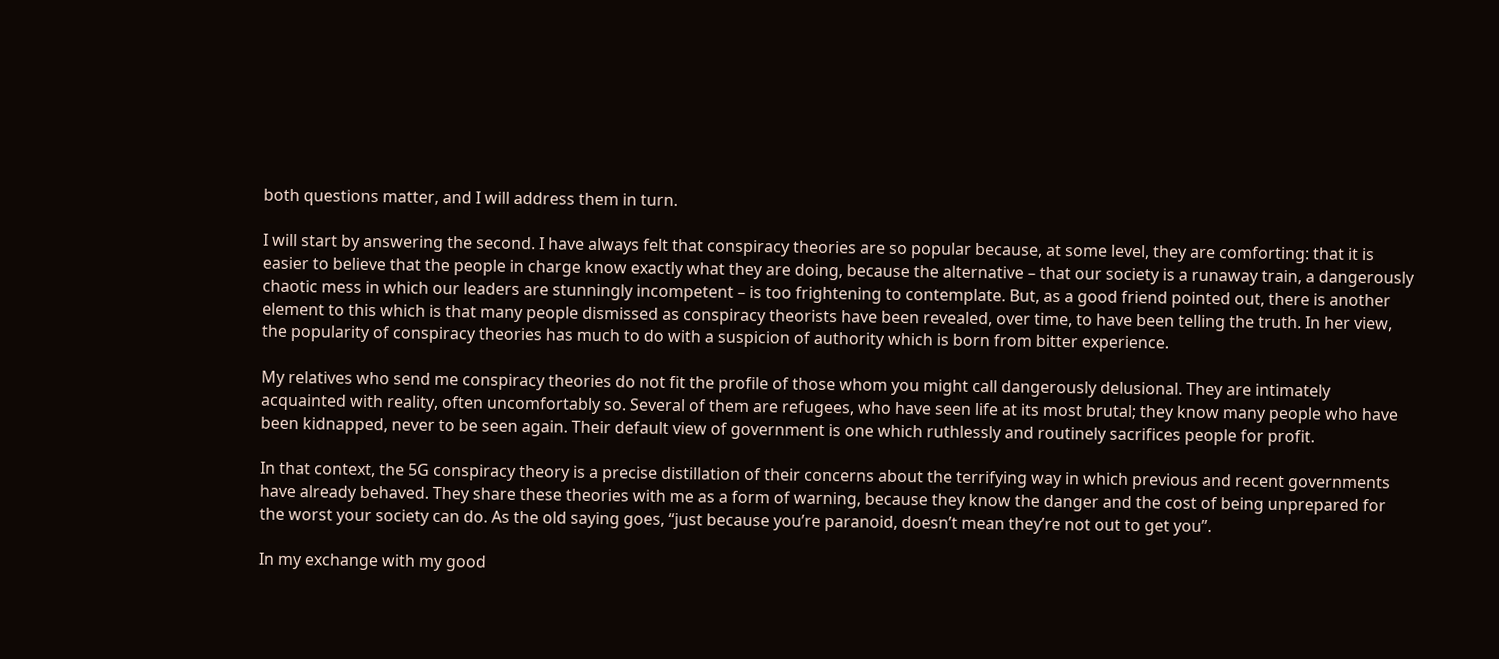both questions matter, and I will address them in turn.

I will start by answering the second. I have always felt that conspiracy theories are so popular because, at some level, they are comforting: that it is easier to believe that the people in charge know exactly what they are doing, because the alternative – that our society is a runaway train, a dangerously chaotic mess in which our leaders are stunningly incompetent – is too frightening to contemplate. But, as a good friend pointed out, there is another element to this which is that many people dismissed as conspiracy theorists have been revealed, over time, to have been telling the truth. In her view, the popularity of conspiracy theories has much to do with a suspicion of authority which is born from bitter experience.

My relatives who send me conspiracy theories do not fit the profile of those whom you might call dangerously delusional. They are intimately acquainted with reality, often uncomfortably so. Several of them are refugees, who have seen life at its most brutal; they know many people who have been kidnapped, never to be seen again. Their default view of government is one which ruthlessly and routinely sacrifices people for profit.

In that context, the 5G conspiracy theory is a precise distillation of their concerns about the terrifying way in which previous and recent governments have already behaved. They share these theories with me as a form of warning, because they know the danger and the cost of being unprepared for the worst your society can do. As the old saying goes, “just because you’re paranoid, doesn’t mean they’re not out to get you”.

In my exchange with my good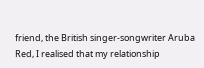friend, the British singer-songwriter Aruba Red, I realised that my relationship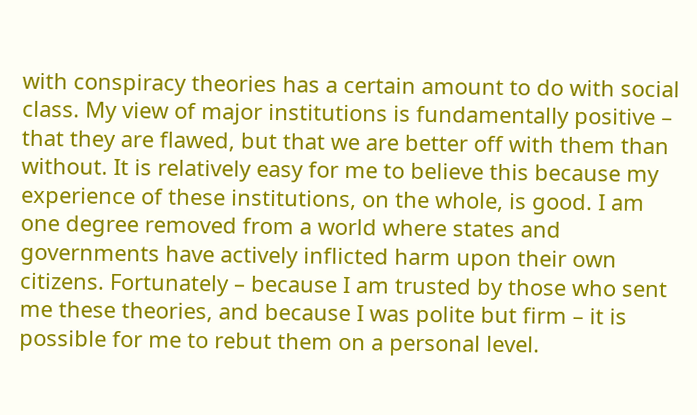with conspiracy theories has a certain amount to do with social class. My view of major institutions is fundamentally positive – that they are flawed, but that we are better off with them than without. It is relatively easy for me to believe this because my experience of these institutions, on the whole, is good. I am one degree removed from a world where states and governments have actively inflicted harm upon their own citizens. Fortunately – because I am trusted by those who sent me these theories, and because I was polite but firm – it is possible for me to rebut them on a personal level.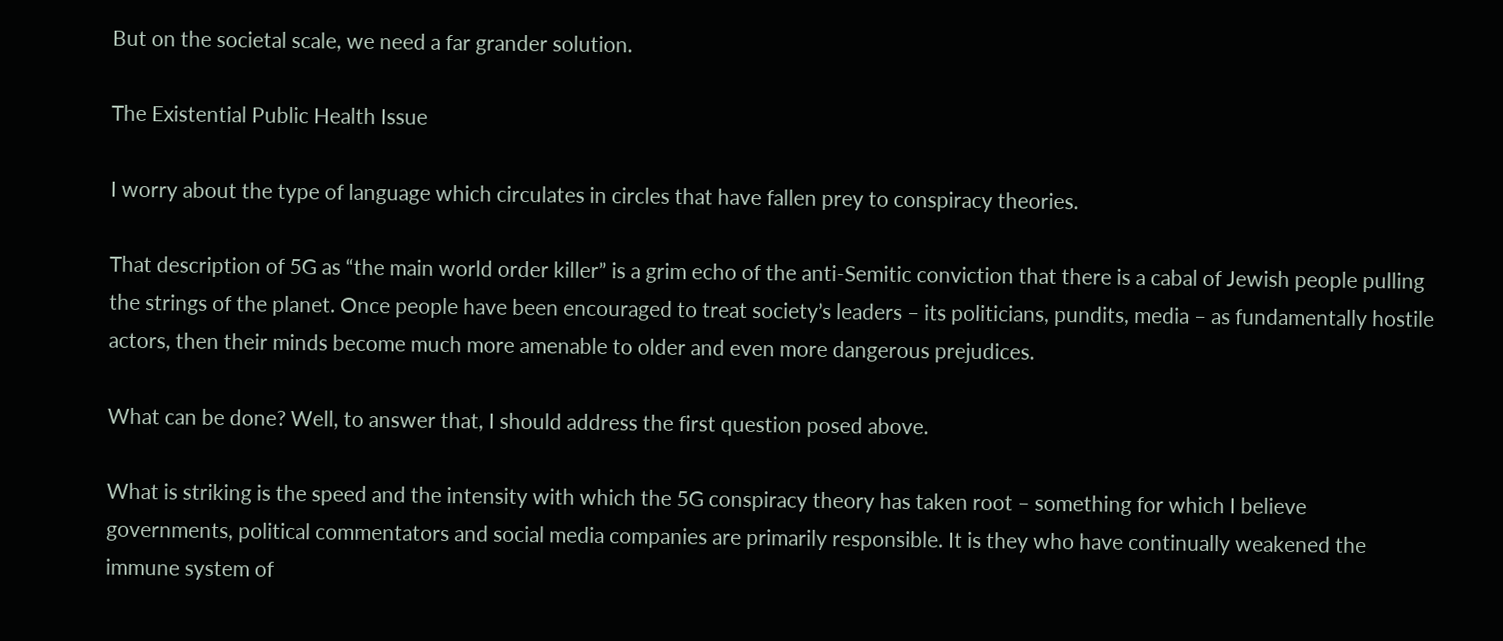But on the societal scale, we need a far grander solution.

The Existential Public Health Issue

I worry about the type of language which circulates in circles that have fallen prey to conspiracy theories.

That description of 5G as “the main world order killer” is a grim echo of the anti-Semitic conviction that there is a cabal of Jewish people pulling the strings of the planet. Once people have been encouraged to treat society’s leaders – its politicians, pundits, media – as fundamentally hostile actors, then their minds become much more amenable to older and even more dangerous prejudices.

What can be done? Well, to answer that, I should address the first question posed above.

What is striking is the speed and the intensity with which the 5G conspiracy theory has taken root – something for which I believe governments, political commentators and social media companies are primarily responsible. It is they who have continually weakened the immune system of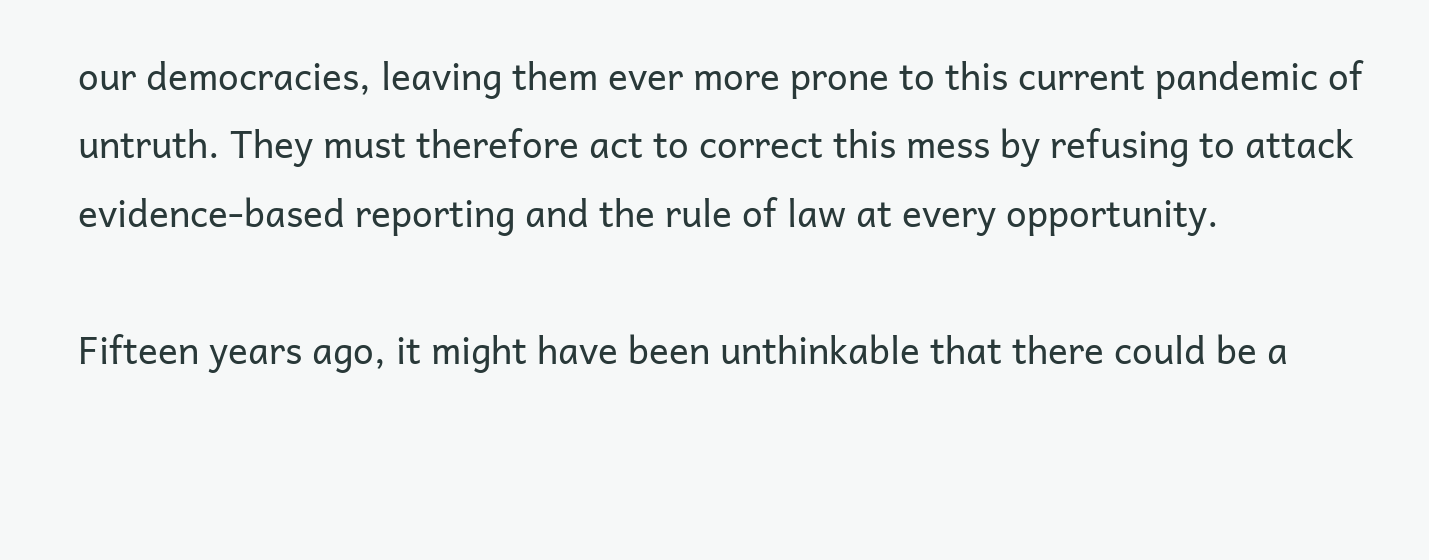our democracies, leaving them ever more prone to this current pandemic of untruth. They must therefore act to correct this mess by refusing to attack evidence-based reporting and the rule of law at every opportunity.

Fifteen years ago, it might have been unthinkable that there could be a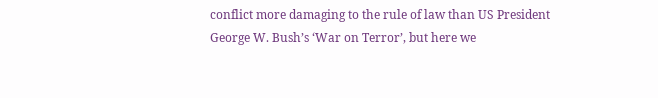conflict more damaging to the rule of law than US President George W. Bush’s ‘War on Terror’, but here we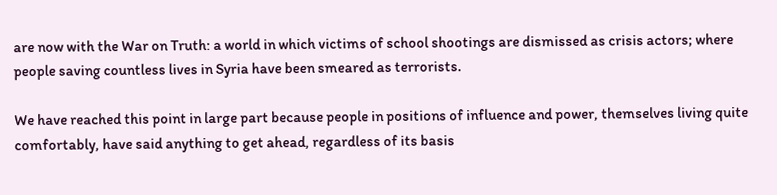are now with the War on Truth: a world in which victims of school shootings are dismissed as crisis actors; where people saving countless lives in Syria have been smeared as terrorists.

We have reached this point in large part because people in positions of influence and power, themselves living quite comfortably, have said anything to get ahead, regardless of its basis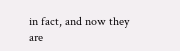in fact, and now they are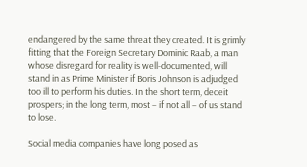endangered by the same threat they created. It is grimly fitting that the Foreign Secretary Dominic Raab, a man whose disregard for reality is well-documented, will stand in as Prime Minister if Boris Johnson is adjudged too ill to perform his duties. In the short term, deceit prospers; in the long term, most – if not all – of us stand to lose.

Social media companies have long posed as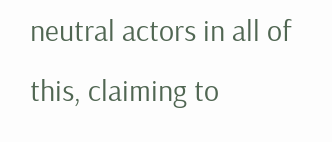neutral actors in all of this, claiming to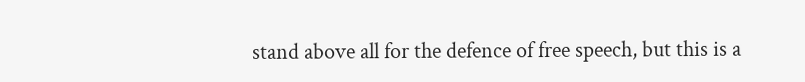stand above all for the defence of free speech, but this is a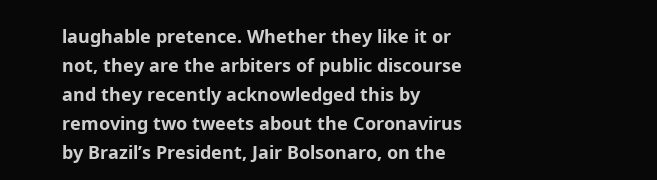laughable pretence. Whether they like it or not, they are the arbiters of public discourse and they recently acknowledged this by removing two tweets about the Coronavirus by Brazil’s President, Jair Bolsonaro, on the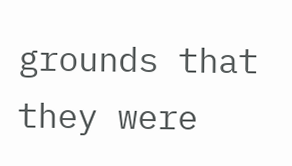grounds that they were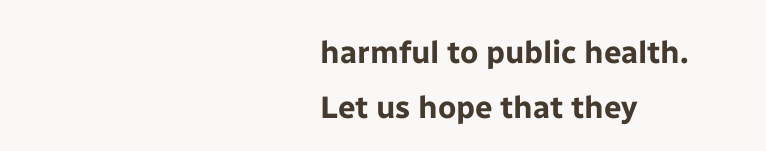harmful to public health. Let us hope that they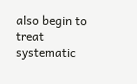also begin to treat systematic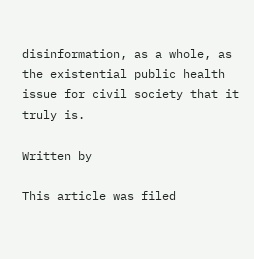disinformation, as a whole, as the existential public health issue for civil society that it truly is.

Written by

This article was filed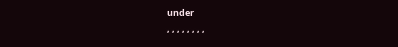under
, , , , , , , ,